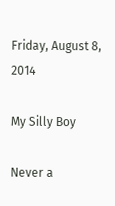Friday, August 8, 2014

My Silly Boy

Never a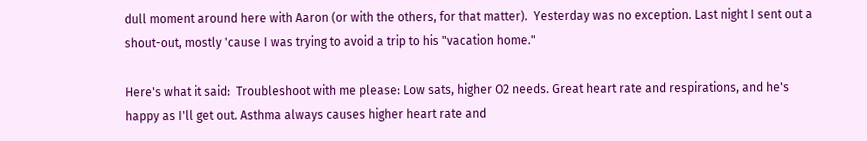dull moment around here with Aaron (or with the others, for that matter).  Yesterday was no exception. Last night I sent out a shout-out, mostly 'cause I was trying to avoid a trip to his "vacation home."

Here's what it said:  Troubleshoot with me please: Low sats, higher O2 needs. Great heart rate and respirations, and he's happy as I'll get out. Asthma always causes higher heart rate and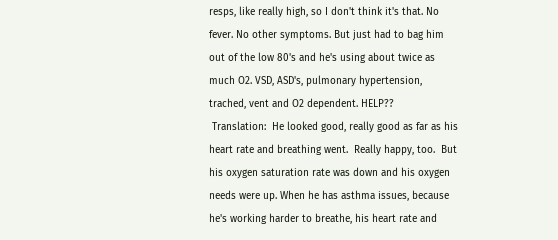resps, like really high, so I don't think it's that. No fever. No other symptoms. But just had to bag him out of the low 80's and he's using about twice as much O2. VSD, ASD's, pulmonary hypertension, trached, vent and O2 dependent. HELP??
 Translation:  He looked good, really good as far as his heart rate and breathing went.  Really happy, too.  But his oxygen saturation rate was down and his oxygen needs were up. When he has asthma issues, because he's working harder to breathe, his heart rate and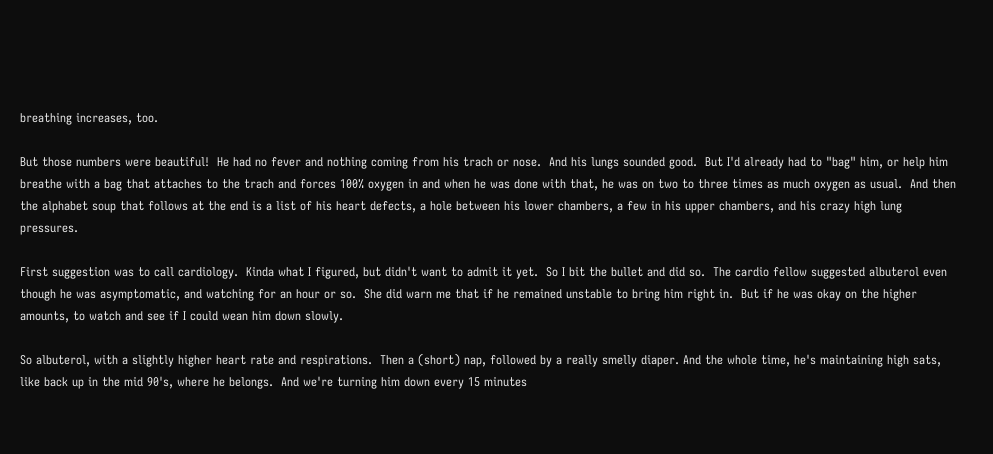breathing increases, too.

But those numbers were beautiful!  He had no fever and nothing coming from his trach or nose.  And his lungs sounded good.  But I'd already had to "bag" him, or help him breathe with a bag that attaches to the trach and forces 100% oxygen in and when he was done with that, he was on two to three times as much oxygen as usual.  And then the alphabet soup that follows at the end is a list of his heart defects, a hole between his lower chambers, a few in his upper chambers, and his crazy high lung pressures.

First suggestion was to call cardiology.  Kinda what I figured, but didn't want to admit it yet.  So I bit the bullet and did so.  The cardio fellow suggested albuterol even though he was asymptomatic, and watching for an hour or so.  She did warn me that if he remained unstable to bring him right in.  But if he was okay on the higher amounts, to watch and see if I could wean him down slowly.

So albuterol, with a slightly higher heart rate and respirations.  Then a (short) nap, followed by a really smelly diaper. And the whole time, he's maintaining high sats, like back up in the mid 90's, where he belongs.  And we're turning him down every 15 minutes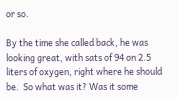or so.

By the time she called back, he was looking great, with sats of 94 on 2.5 liters of oxygen, right where he should be.  So what was it? Was it some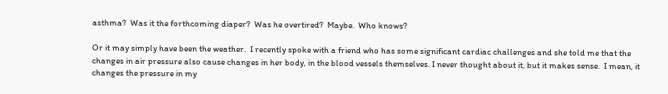asthma?  Was it the forthcoming diaper?  Was he overtired?  Maybe.  Who knows?

Or it may simply have been the weather.  I recently spoke with a friend who has some significant cardiac challenges and she told me that the changes in air pressure also cause changes in her body, in the blood vessels themselves. I never thought about it, but it makes sense.  I mean, it changes the pressure in my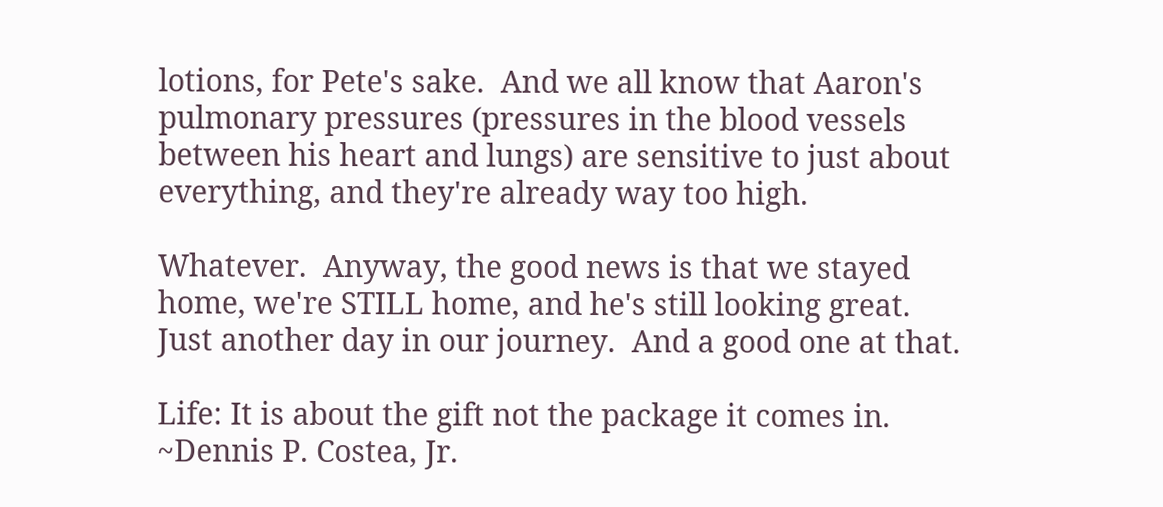lotions, for Pete's sake.  And we all know that Aaron's pulmonary pressures (pressures in the blood vessels between his heart and lungs) are sensitive to just about everything, and they're already way too high.

Whatever.  Anyway, the good news is that we stayed home, we're STILL home, and he's still looking great.  Just another day in our journey.  And a good one at that.

Life: It is about the gift not the package it comes in.
~Dennis P. Costea, Jr.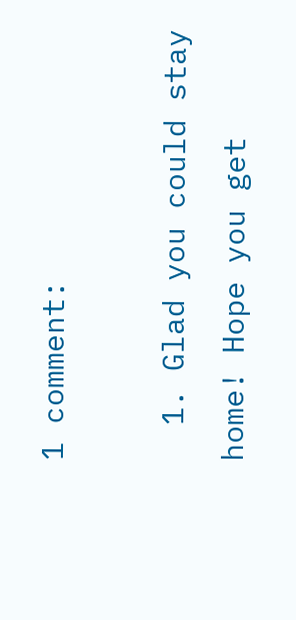1 comment:

  1. Glad you could stay home! Hope you get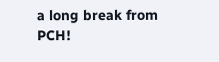a long break from PCH!